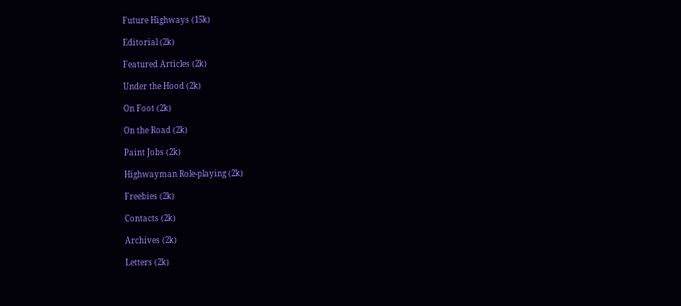Future Highways (15k)

Editorial (2k)

Featured Articles (2k)

Under the Hood (2k)

On Foot (2k)

On the Road (2k)

Paint Jobs (2k)

Highwayman Role-playing (2k)

Freebies (2k)

Contacts (2k)

Archives (2k)

Letters (2k)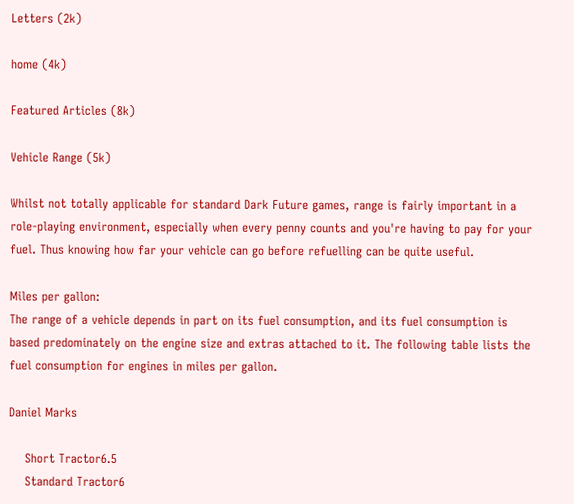Letters (2k)

home (4k)

Featured Articles (8k)

Vehicle Range (5k)

Whilst not totally applicable for standard Dark Future games, range is fairly important in a role-playing environment, especially when every penny counts and you're having to pay for your fuel. Thus knowing how far your vehicle can go before refuelling can be quite useful.

Miles per gallon:
The range of a vehicle depends in part on its fuel consumption, and its fuel consumption is based predominately on the engine size and extras attached to it. The following table lists the fuel consumption for engines in miles per gallon.

Daniel Marks

    Short Tractor6.5
    Standard Tractor6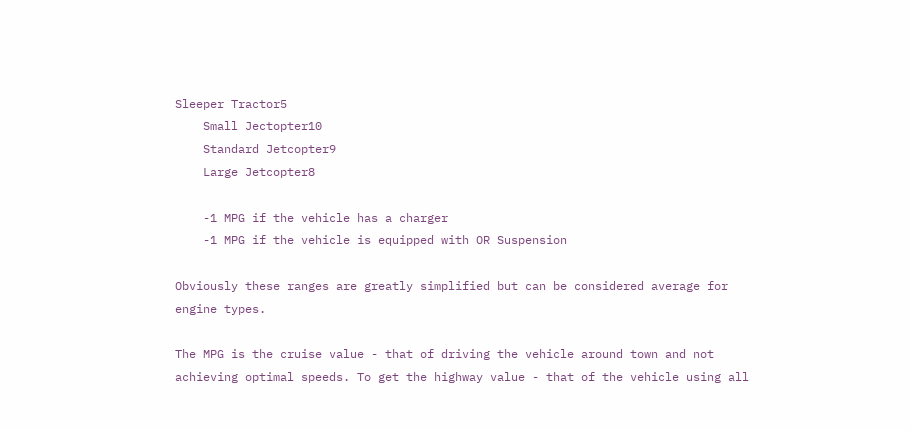Sleeper Tractor5
    Small Jectopter10
    Standard Jetcopter9
    Large Jetcopter8

    -1 MPG if the vehicle has a charger
    -1 MPG if the vehicle is equipped with OR Suspension

Obviously these ranges are greatly simplified but can be considered average for engine types.

The MPG is the cruise value - that of driving the vehicle around town and not achieving optimal speeds. To get the highway value - that of the vehicle using all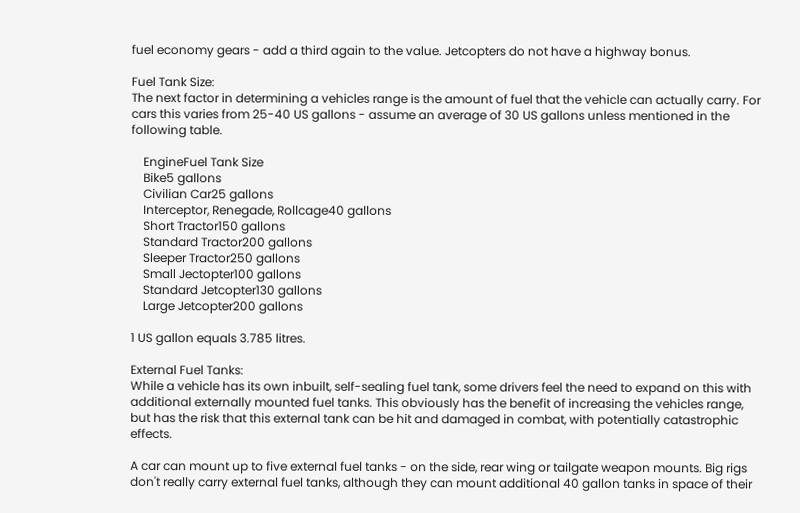fuel economy gears - add a third again to the value. Jetcopters do not have a highway bonus.

Fuel Tank Size:
The next factor in determining a vehicles range is the amount of fuel that the vehicle can actually carry. For cars this varies from 25-40 US gallons - assume an average of 30 US gallons unless mentioned in the following table.

    EngineFuel Tank Size
    Bike5 gallons
    Civilian Car25 gallons
    Interceptor, Renegade, Rollcage40 gallons
    Short Tractor150 gallons
    Standard Tractor200 gallons
    Sleeper Tractor250 gallons
    Small Jectopter100 gallons
    Standard Jetcopter130 gallons
    Large Jetcopter200 gallons

1 US gallon equals 3.785 litres.

External Fuel Tanks:
While a vehicle has its own inbuilt, self-sealing fuel tank, some drivers feel the need to expand on this with additional externally mounted fuel tanks. This obviously has the benefit of increasing the vehicles range, but has the risk that this external tank can be hit and damaged in combat, with potentially catastrophic effects.

A car can mount up to five external fuel tanks - on the side, rear wing or tailgate weapon mounts. Big rigs don't really carry external fuel tanks, although they can mount additional 40 gallon tanks in space of their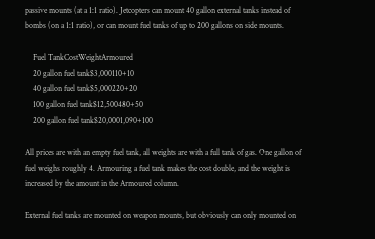passive mounts (at a 1:1 ratio). Jetcopters can mount 40 gallon external tanks instead of bombs (on a 1:1 ratio), or can mount fuel tanks of up to 200 gallons on side mounts.

    Fuel TankCostWeightArmoured
    20 gallon fuel tank$3,000110+10
    40 gallon fuel tank$5,000220+20
    100 gallon fuel tank$12,500480+50
    200 gallon fuel tank$20,0001,090+100

All prices are with an empty fuel tank, all weights are with a full tank of gas. One gallon of fuel weighs roughly 4. Armouring a fuel tank makes the cost double, and the weight is increased by the amount in the Armoured column.

External fuel tanks are mounted on weapon mounts, but obviously can only mounted on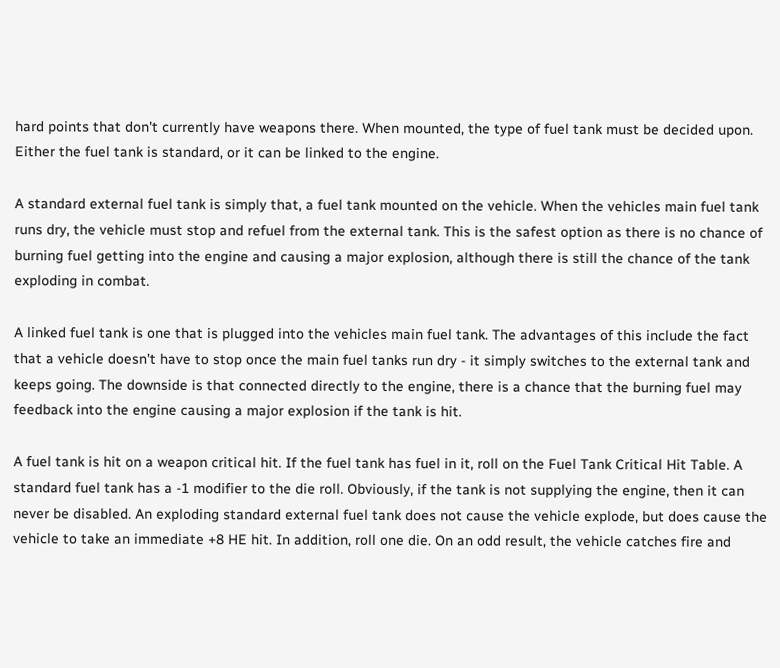hard points that don't currently have weapons there. When mounted, the type of fuel tank must be decided upon. Either the fuel tank is standard, or it can be linked to the engine.

A standard external fuel tank is simply that, a fuel tank mounted on the vehicle. When the vehicles main fuel tank runs dry, the vehicle must stop and refuel from the external tank. This is the safest option as there is no chance of burning fuel getting into the engine and causing a major explosion, although there is still the chance of the tank exploding in combat.

A linked fuel tank is one that is plugged into the vehicles main fuel tank. The advantages of this include the fact that a vehicle doesn't have to stop once the main fuel tanks run dry - it simply switches to the external tank and keeps going. The downside is that connected directly to the engine, there is a chance that the burning fuel may feedback into the engine causing a major explosion if the tank is hit.

A fuel tank is hit on a weapon critical hit. If the fuel tank has fuel in it, roll on the Fuel Tank Critical Hit Table. A standard fuel tank has a -1 modifier to the die roll. Obviously, if the tank is not supplying the engine, then it can never be disabled. An exploding standard external fuel tank does not cause the vehicle explode, but does cause the vehicle to take an immediate +8 HE hit. In addition, roll one die. On an odd result, the vehicle catches fire and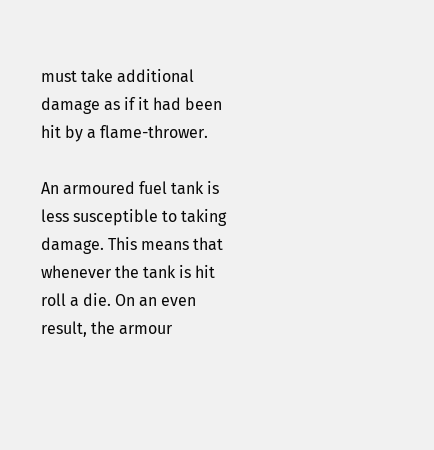must take additional damage as if it had been hit by a flame-thrower.

An armoured fuel tank is less susceptible to taking damage. This means that whenever the tank is hit roll a die. On an even result, the armour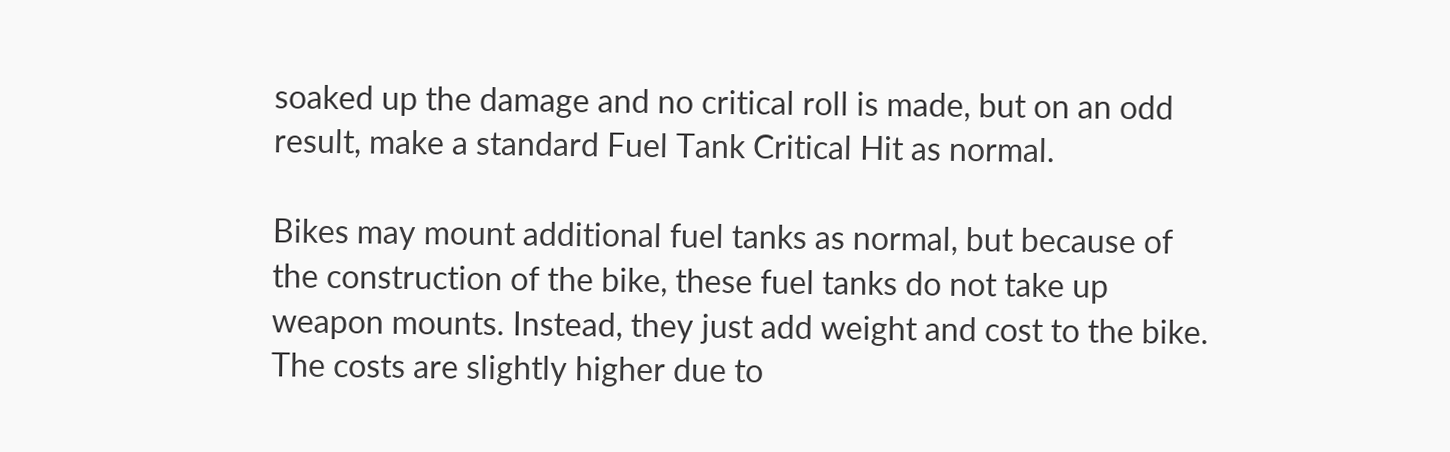soaked up the damage and no critical roll is made, but on an odd result, make a standard Fuel Tank Critical Hit as normal.

Bikes may mount additional fuel tanks as normal, but because of the construction of the bike, these fuel tanks do not take up weapon mounts. Instead, they just add weight and cost to the bike. The costs are slightly higher due to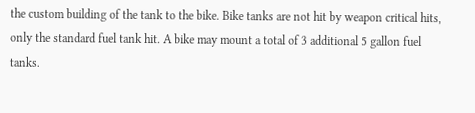the custom building of the tank to the bike. Bike tanks are not hit by weapon critical hits, only the standard fuel tank hit. A bike may mount a total of 3 additional 5 gallon fuel tanks.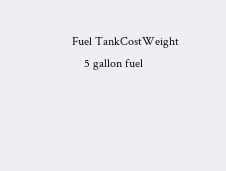Fuel TankCostWeight
    5 gallon fuel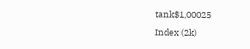tank$1,00025
Index (2k)